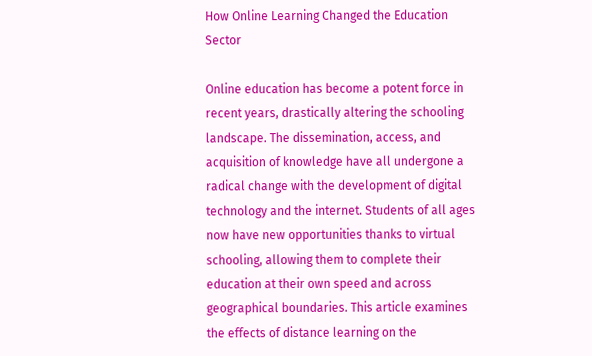How Online Learning Changed the Education Sector

Online education has become a potent force in recent years, drastically altering the schooling landscape. The dissemination, access, and acquisition of knowledge have all undergone a radical change with the development of digital technology and the internet. Students of all ages now have new opportunities thanks to virtual schooling, allowing them to complete their education at their own speed and across geographical boundaries. This article examines the effects of distance learning on the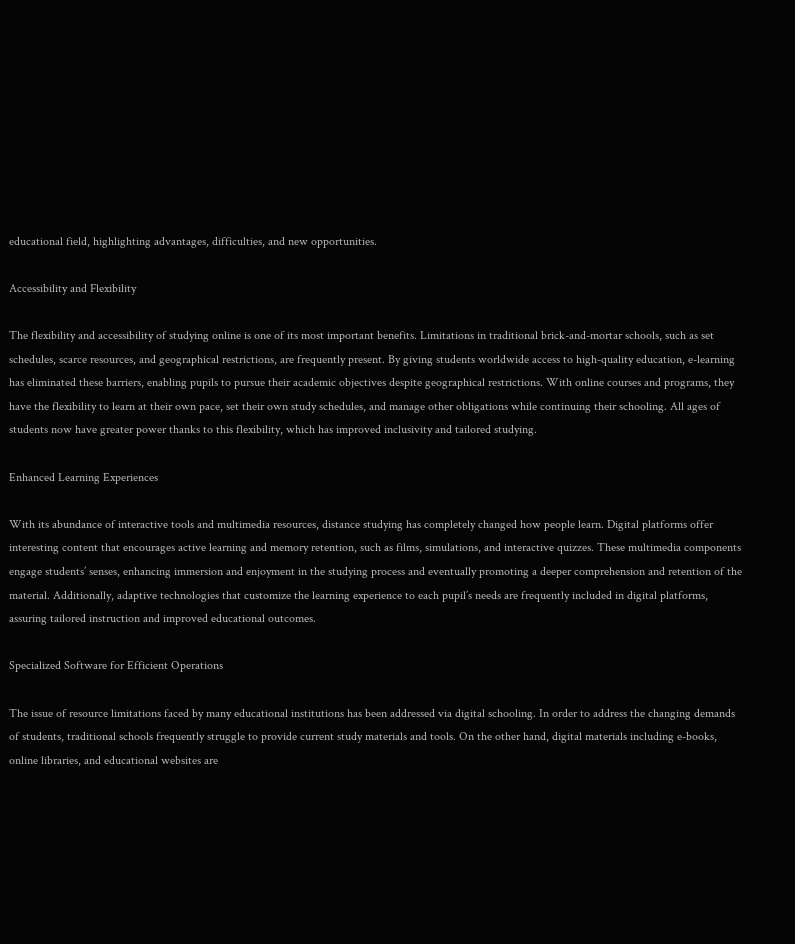educational field, highlighting advantages, difficulties, and new opportunities.

Accessibility and Flexibility

The flexibility and accessibility of studying online is one of its most important benefits. Limitations in traditional brick-and-mortar schools, such as set schedules, scarce resources, and geographical restrictions, are frequently present. By giving students worldwide access to high-quality education, e-learning has eliminated these barriers, enabling pupils to pursue their academic objectives despite geographical restrictions. With online courses and programs, they have the flexibility to learn at their own pace, set their own study schedules, and manage other obligations while continuing their schooling. All ages of students now have greater power thanks to this flexibility, which has improved inclusivity and tailored studying.

Enhanced Learning Experiences

With its abundance of interactive tools and multimedia resources, distance studying has completely changed how people learn. Digital platforms offer interesting content that encourages active learning and memory retention, such as films, simulations, and interactive quizzes. These multimedia components engage students’ senses, enhancing immersion and enjoyment in the studying process and eventually promoting a deeper comprehension and retention of the material. Additionally, adaptive technologies that customize the learning experience to each pupil’s needs are frequently included in digital platforms, assuring tailored instruction and improved educational outcomes.

Specialized Software for Efficient Operations

The issue of resource limitations faced by many educational institutions has been addressed via digital schooling. In order to address the changing demands of students, traditional schools frequently struggle to provide current study materials and tools. On the other hand, digital materials including e-books, online libraries, and educational websites are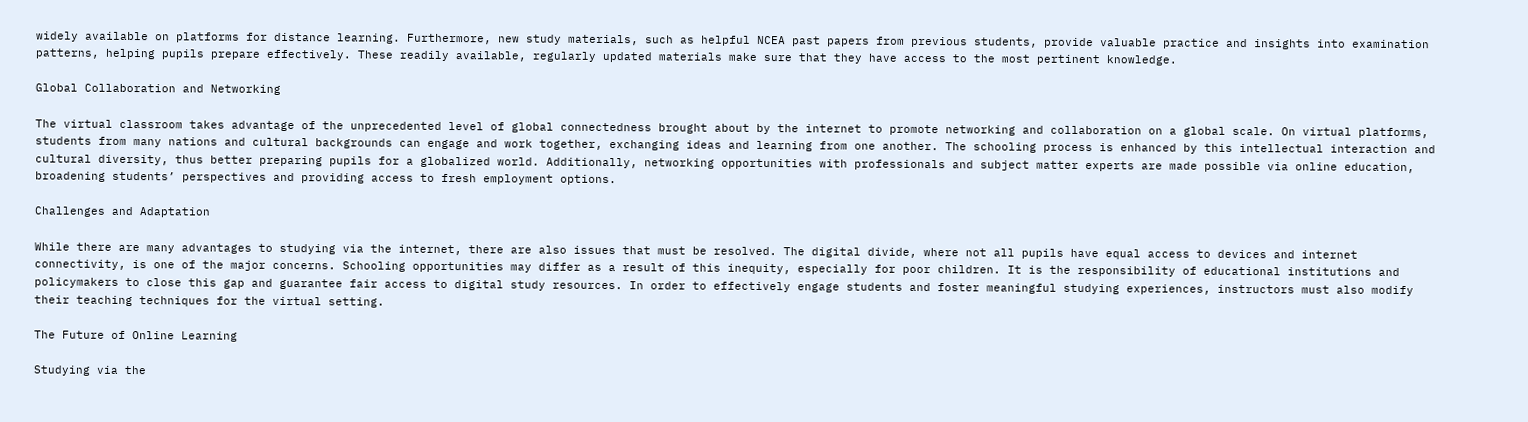widely available on platforms for distance learning. Furthermore, new study materials, such as helpful NCEA past papers from previous students, provide valuable practice and insights into examination patterns, helping pupils prepare effectively. These readily available, regularly updated materials make sure that they have access to the most pertinent knowledge.

Global Collaboration and Networking

The virtual classroom takes advantage of the unprecedented level of global connectedness brought about by the internet to promote networking and collaboration on a global scale. On virtual platforms, students from many nations and cultural backgrounds can engage and work together, exchanging ideas and learning from one another. The schooling process is enhanced by this intellectual interaction and cultural diversity, thus better preparing pupils for a globalized world. Additionally, networking opportunities with professionals and subject matter experts are made possible via online education, broadening students’ perspectives and providing access to fresh employment options.

Challenges and Adaptation

While there are many advantages to studying via the internet, there are also issues that must be resolved. The digital divide, where not all pupils have equal access to devices and internet connectivity, is one of the major concerns. Schooling opportunities may differ as a result of this inequity, especially for poor children. It is the responsibility of educational institutions and policymakers to close this gap and guarantee fair access to digital study resources. In order to effectively engage students and foster meaningful studying experiences, instructors must also modify their teaching techniques for the virtual setting.

The Future of Online Learning

Studying via the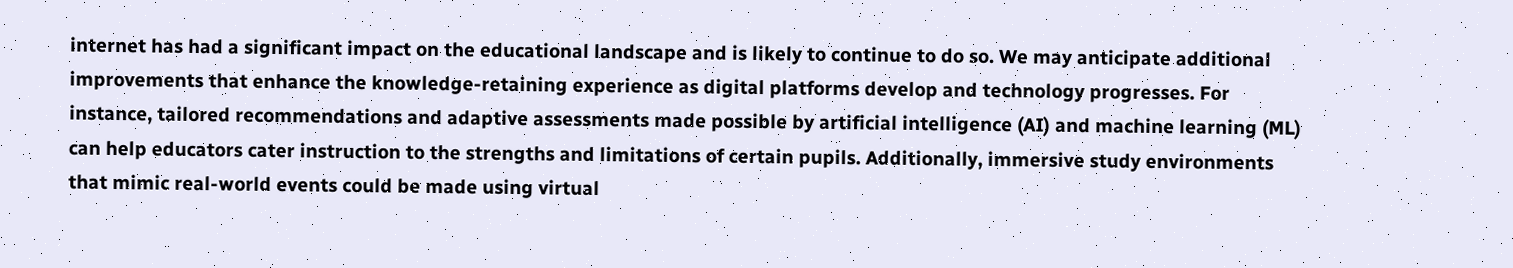internet has had a significant impact on the educational landscape and is likely to continue to do so. We may anticipate additional improvements that enhance the knowledge-retaining experience as digital platforms develop and technology progresses. For instance, tailored recommendations and adaptive assessments made possible by artificial intelligence (AI) and machine learning (ML) can help educators cater instruction to the strengths and limitations of certain pupils. Additionally, immersive study environments that mimic real-world events could be made using virtual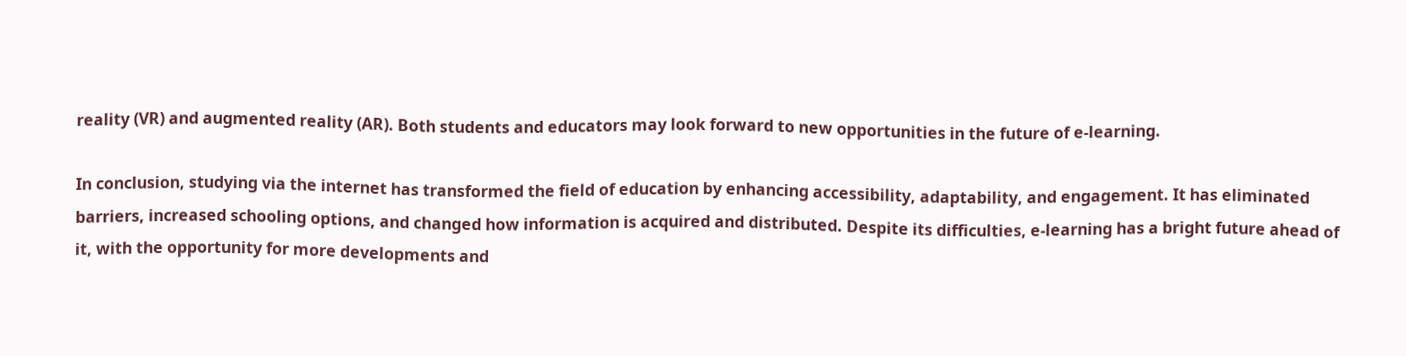reality (VR) and augmented reality (AR). Both students and educators may look forward to new opportunities in the future of e-learning.

In conclusion, studying via the internet has transformed the field of education by enhancing accessibility, adaptability, and engagement. It has eliminated barriers, increased schooling options, and changed how information is acquired and distributed. Despite its difficulties, e-learning has a bright future ahead of it, with the opportunity for more developments and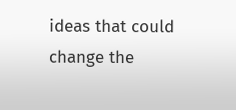ideas that could change the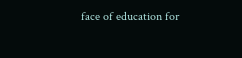face of education for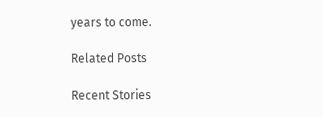years to come.

Related Posts

Recent Stories